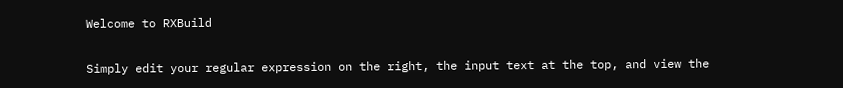Welcome to RXBuild

Simply edit your regular expression on the right, the input text at the top, and view the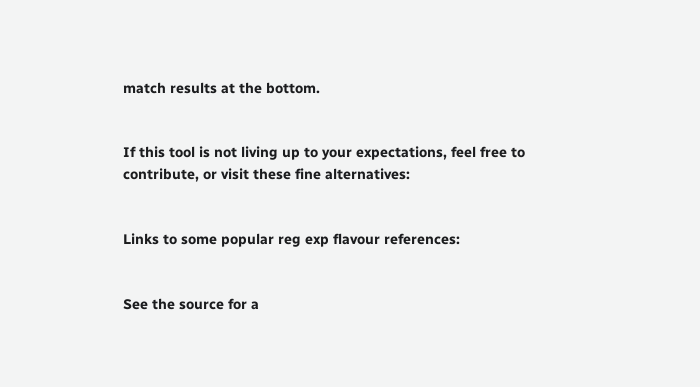match results at the bottom.


If this tool is not living up to your expectations, feel free to contribute, or visit these fine alternatives:


Links to some popular reg exp flavour references:


See the source for a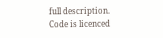full description.
Code is licenced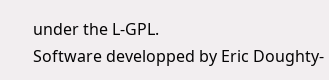under the L-GPL.
Software developped by Eric Doughty-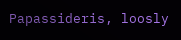Papassideris, loosly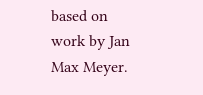based on work by Jan Max Meyer.